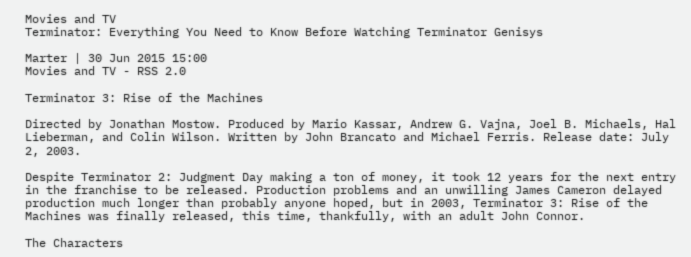Movies and TV
Terminator: Everything You Need to Know Before Watching Terminator Genisys

Marter | 30 Jun 2015 15:00
Movies and TV - RSS 2.0

Terminator 3: Rise of the Machines

Directed by Jonathan Mostow. Produced by Mario Kassar, Andrew G. Vajna, Joel B. Michaels, Hal Lieberman, and Colin Wilson. Written by John Brancato and Michael Ferris. Release date: July 2, 2003.

Despite Terminator 2: Judgment Day making a ton of money, it took 12 years for the next entry in the franchise to be released. Production problems and an unwilling James Cameron delayed production much longer than probably anyone hoped, but in 2003, Terminator 3: Rise of the Machines was finally released, this time, thankfully, with an adult John Connor.

The Characters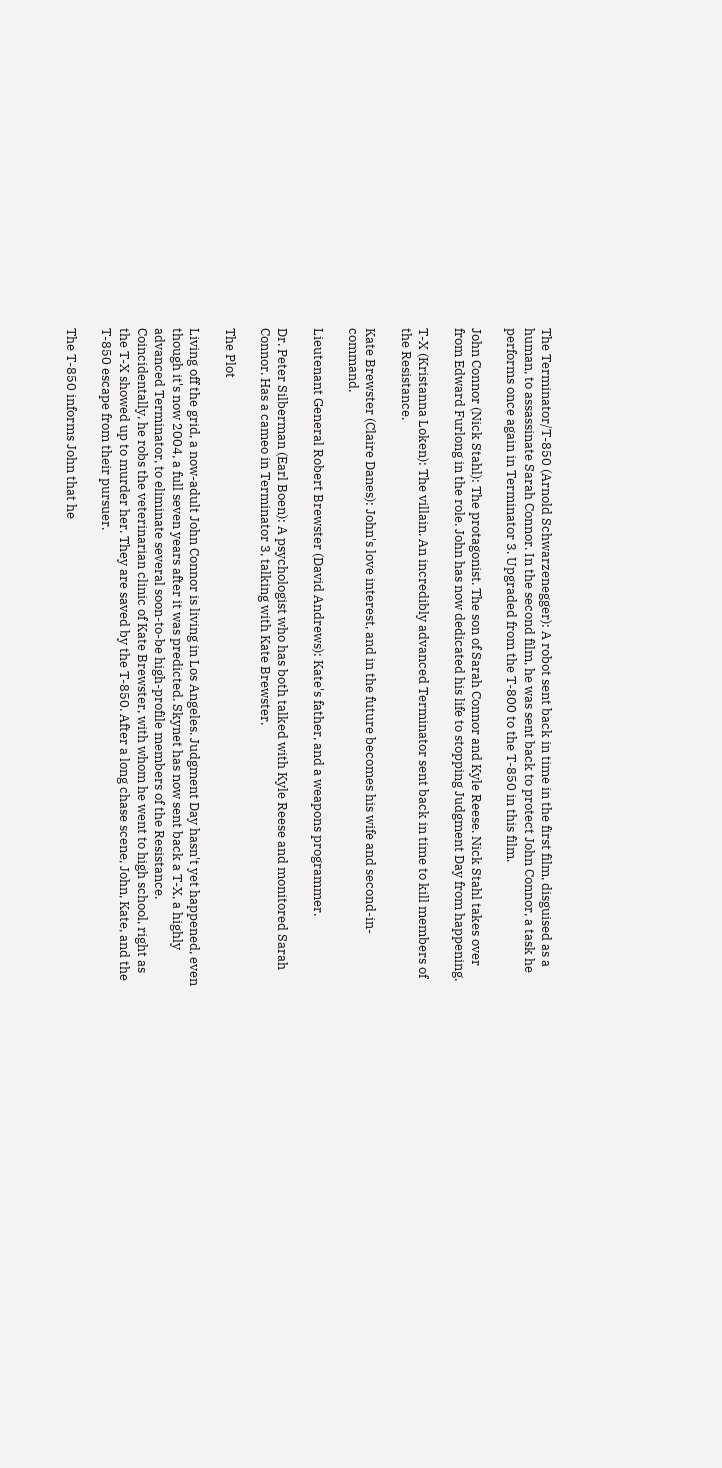The Terminator/T-850 (Arnold Schwarzenegger): A robot sent back in time in the first film, disguised as a human, to assassinate Sarah Connor. In the second film, he was sent back to protect John Connor, a task he performs once again in Terminator 3. Upgraded from the T-800 to the T-850 in this film.

John Connor (Nick Stahl): The protagonist. The son of Sarah Connor and Kyle Reese. Nick Stahl takes over from Edward Furlong in the role. John has now dedicated his life to stopping Judgment Day from happening.

T-X (Kristanna Loken): The villain. An incredibly advanced Terminator sent back in time to kill members of the Resistance.

Kate Brewster (Claire Danes): John's love interest, and in the future becomes his wife and second-in-command.

Lieutenant General Robert Brewster (David Andrews): Kate's father, and a weapons programmer.

Dr. Peter Silberman (Earl Boen): A psychologist who has both talked with Kyle Reese and monitored Sarah Connor. Has a cameo in Terminator 3, talking with Kate Brewster.

The Plot

Living off the grid, a now-adult John Connor is living in Los Angeles. Judgment Day hasn't yet happened, even though it's now 2004, a full seven years after it was predicted. Skynet has now sent back a T-X, a highly advanced Terminator, to eliminate several soon-to-be high-profile members of the Resistance. Coincidentally, he robs the veterinarian clinic of Kate Brewster, with whom he went to high school, right as the T-X showed up to murder her. They are saved by the T-850. After a long chase scene, John, Kate, and the T-850 escape from their pursuer.

The T-850 informs John that he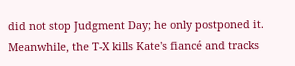did not stop Judgment Day; he only postponed it. Meanwhile, the T-X kills Kate's fiancé and tracks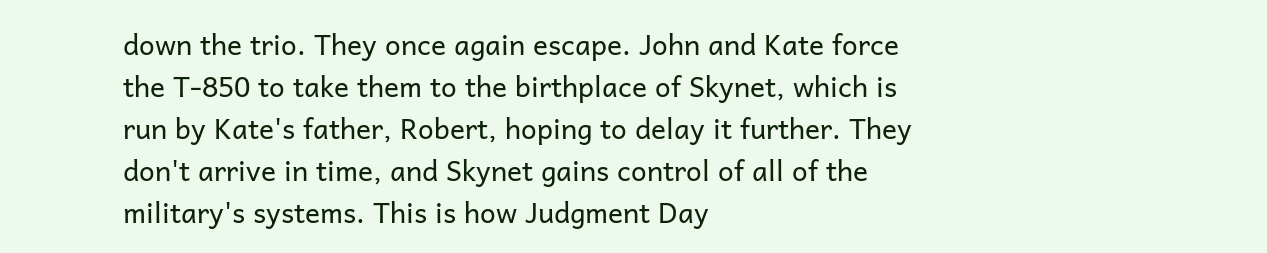down the trio. They once again escape. John and Kate force the T-850 to take them to the birthplace of Skynet, which is run by Kate's father, Robert, hoping to delay it further. They don't arrive in time, and Skynet gains control of all of the military's systems. This is how Judgment Day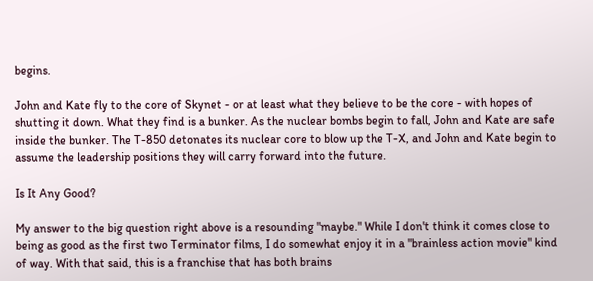begins.

John and Kate fly to the core of Skynet - or at least what they believe to be the core - with hopes of shutting it down. What they find is a bunker. As the nuclear bombs begin to fall, John and Kate are safe inside the bunker. The T-850 detonates its nuclear core to blow up the T-X, and John and Kate begin to assume the leadership positions they will carry forward into the future.

Is It Any Good?

My answer to the big question right above is a resounding "maybe." While I don't think it comes close to being as good as the first two Terminator films, I do somewhat enjoy it in a "brainless action movie" kind of way. With that said, this is a franchise that has both brains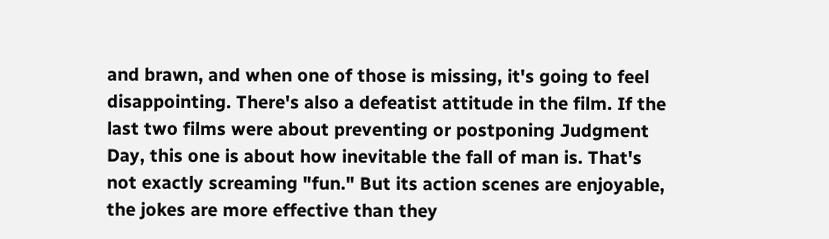and brawn, and when one of those is missing, it's going to feel disappointing. There's also a defeatist attitude in the film. If the last two films were about preventing or postponing Judgment Day, this one is about how inevitable the fall of man is. That's not exactly screaming "fun." But its action scenes are enjoyable, the jokes are more effective than they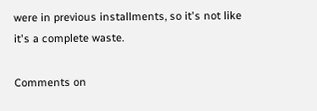were in previous installments, so it's not like it's a complete waste.

Comments on